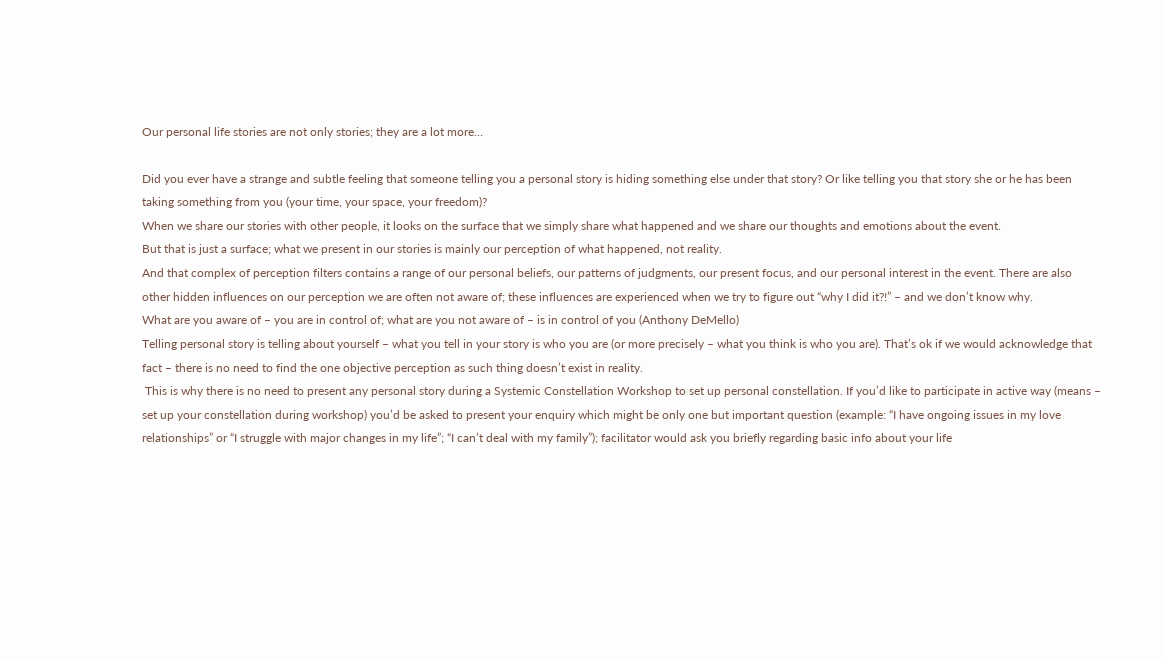Our personal life stories are not only stories; they are a lot more…

Did you ever have a strange and subtle feeling that someone telling you a personal story is hiding something else under that story? Or like telling you that story she or he has been taking something from you (your time, your space, your freedom)?
When we share our stories with other people, it looks on the surface that we simply share what happened and we share our thoughts and emotions about the event.
But that is just a surface; what we present in our stories is mainly our perception of what happened, not reality.
And that complex of perception filters contains a range of our personal beliefs, our patterns of judgments, our present focus, and our personal interest in the event. There are also other hidden influences on our perception we are often not aware of; these influences are experienced when we try to figure out “why I did it?!” – and we don’t know why.
What are you aware of – you are in control of; what are you not aware of – is in control of you (Anthony DeMello)
Telling personal story is telling about yourself – what you tell in your story is who you are (or more precisely – what you think is who you are). That’s ok if we would acknowledge that fact – there is no need to find the one objective perception as such thing doesn’t exist in reality.
 This is why there is no need to present any personal story during a Systemic Constellation Workshop to set up personal constellation. If you’d like to participate in active way (means – set up your constellation during workshop) you’d be asked to present your enquiry which might be only one but important question (example: “I have ongoing issues in my love relationships” or “I struggle with major changes in my life”; “I can’t deal with my family”); facilitator would ask you briefly regarding basic info about your life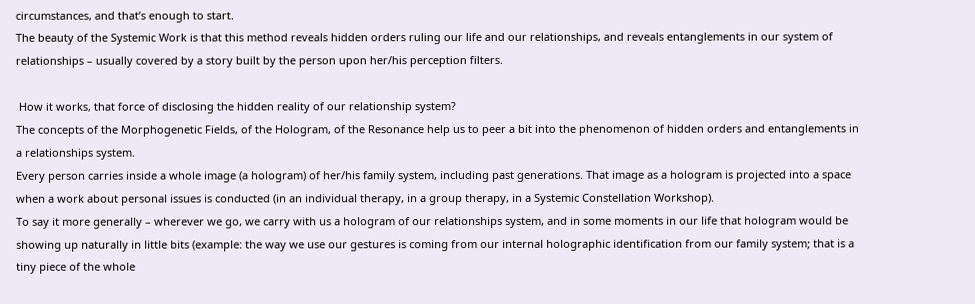circumstances, and that’s enough to start.
The beauty of the Systemic Work is that this method reveals hidden orders ruling our life and our relationships, and reveals entanglements in our system of relationships – usually covered by a story built by the person upon her/his perception filters.

 How it works, that force of disclosing the hidden reality of our relationship system?
The concepts of the Morphogenetic Fields, of the Hologram, of the Resonance help us to peer a bit into the phenomenon of hidden orders and entanglements in a relationships system.
Every person carries inside a whole image (a hologram) of her/his family system, including past generations. That image as a hologram is projected into a space when a work about personal issues is conducted (in an individual therapy, in a group therapy, in a Systemic Constellation Workshop).
To say it more generally – wherever we go, we carry with us a hologram of our relationships system, and in some moments in our life that hologram would be showing up naturally in little bits (example: the way we use our gestures is coming from our internal holographic identification from our family system; that is a tiny piece of the whole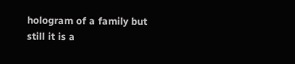hologram of a family but still it is a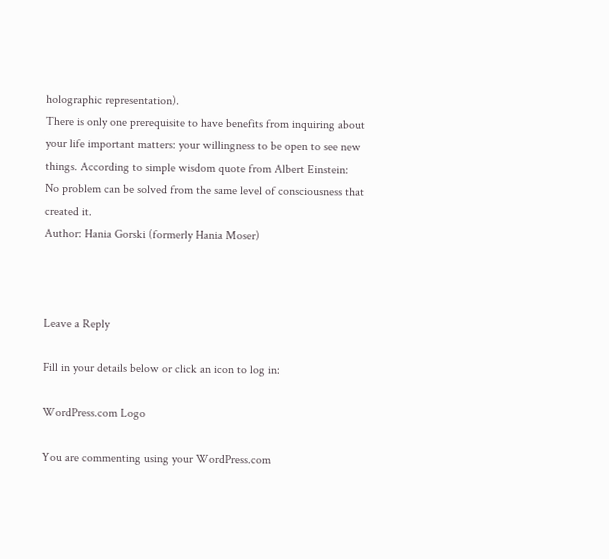holographic representation).
There is only one prerequisite to have benefits from inquiring about your life important matters: your willingness to be open to see new things. According to simple wisdom quote from Albert Einstein: No problem can be solved from the same level of consciousness that created it.
Author: Hania Gorski (formerly Hania Moser)



Leave a Reply

Fill in your details below or click an icon to log in:

WordPress.com Logo

You are commenting using your WordPress.com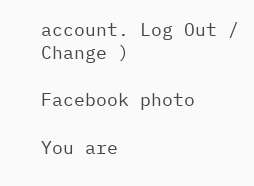account. Log Out /  Change )

Facebook photo

You are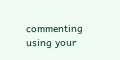commenting using your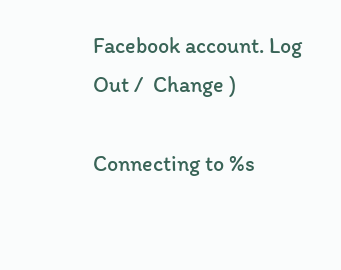Facebook account. Log Out /  Change )

Connecting to %s